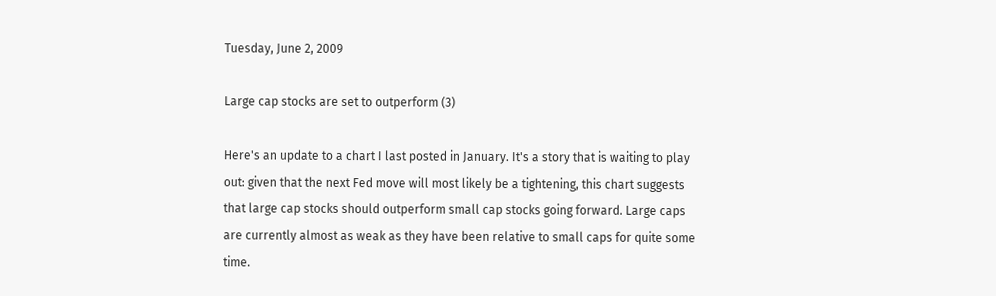Tuesday, June 2, 2009

Large cap stocks are set to outperform (3)

Here's an update to a chart I last posted in January. It's a story that is waiting to play out: given that the next Fed move will most likely be a tightening, this chart suggests that large cap stocks should outperform small cap stocks going forward. Large caps are currently almost as weak as they have been relative to small caps for quite some time.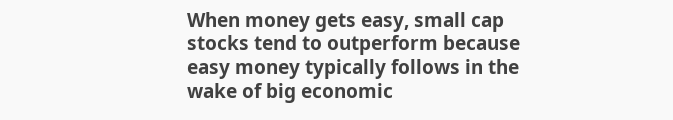When money gets easy, small cap stocks tend to outperform because easy money typically follows in the wake of big economic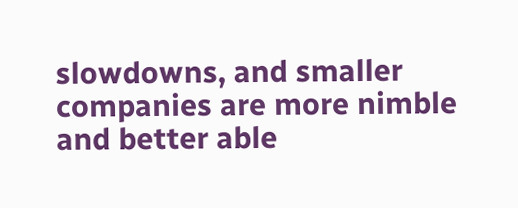slowdowns, and smaller companies are more nimble and better able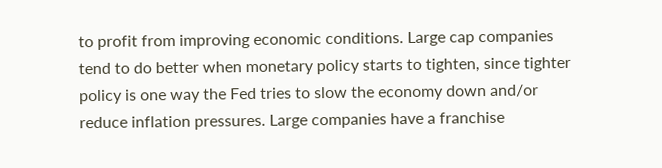to profit from improving economic conditions. Large cap companies tend to do better when monetary policy starts to tighten, since tighter policy is one way the Fed tries to slow the economy down and/or reduce inflation pressures. Large companies have a franchise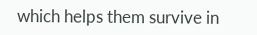which helps them survive in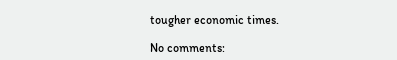tougher economic times.

No comments: